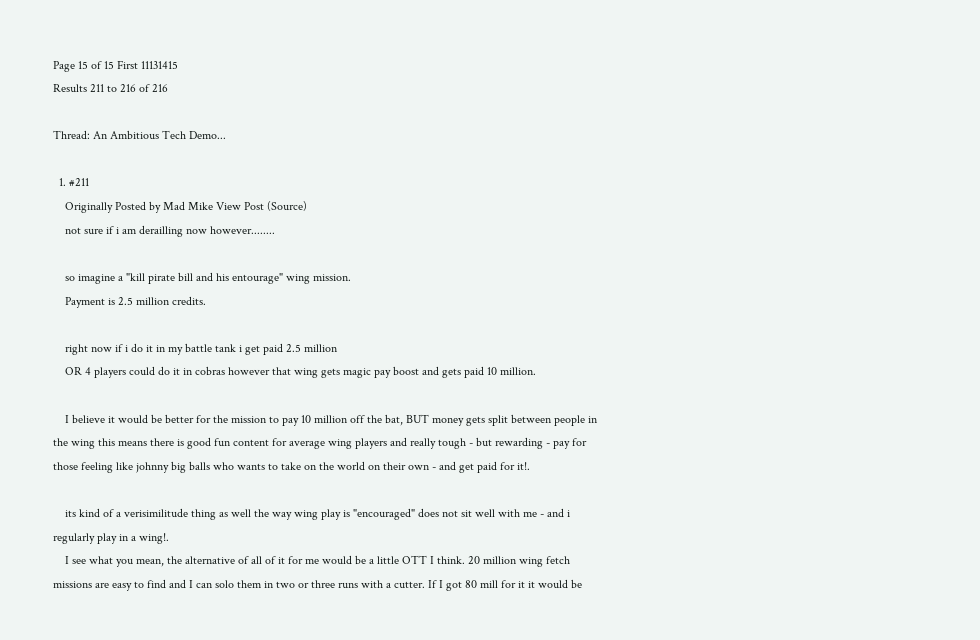Page 15 of 15 First 11131415
Results 211 to 216 of 216

Thread: An Ambitious Tech Demo...

  1. #211
    Originally Posted by Mad Mike View Post (Source)
    not sure if i am derailling now however........

    so imagine a "kill pirate bill and his entourage" wing mission.
    Payment is 2.5 million credits.

    right now if i do it in my battle tank i get paid 2.5 million
    OR 4 players could do it in cobras however that wing gets magic pay boost and gets paid 10 million.

    I believe it would be better for the mission to pay 10 million off the bat, BUT money gets split between people in the wing this means there is good fun content for average wing players and really tough - but rewarding - pay for those feeling like johnny big balls who wants to take on the world on their own - and get paid for it!.

    its kind of a verisimilitude thing as well the way wing play is "encouraged" does not sit well with me - and i regularly play in a wing!.
    I see what you mean, the alternative of all of it for me would be a little OTT I think. 20 million wing fetch missions are easy to find and I can solo them in two or three runs with a cutter. If I got 80 mill for it it would be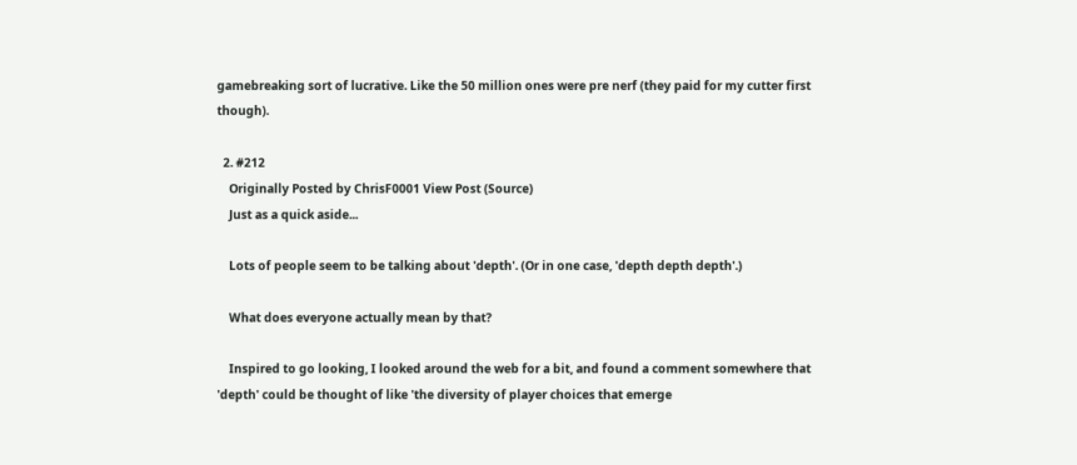gamebreaking sort of lucrative. Like the 50 million ones were pre nerf (they paid for my cutter first though).

  2. #212
    Originally Posted by ChrisF0001 View Post (Source)
    Just as a quick aside...

    Lots of people seem to be talking about 'depth'. (Or in one case, 'depth depth depth'.)

    What does everyone actually mean by that?

    Inspired to go looking, I looked around the web for a bit, and found a comment somewhere that 'depth' could be thought of like 'the diversity of player choices that emerge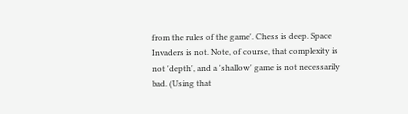from the rules of the game'. Chess is deep. Space Invaders is not. Note, of course, that complexity is not 'depth', and a 'shallow' game is not necessarily bad. (Using that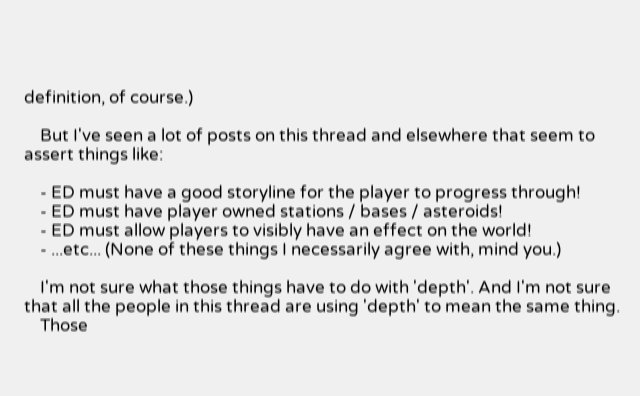definition, of course.)

    But I've seen a lot of posts on this thread and elsewhere that seem to assert things like:

    - ED must have a good storyline for the player to progress through!
    - ED must have player owned stations / bases / asteroids!
    - ED must allow players to visibly have an effect on the world!
    - ...etc... (None of these things I necessarily agree with, mind you.)

    I'm not sure what those things have to do with 'depth'. And I'm not sure that all the people in this thread are using 'depth' to mean the same thing.
    Those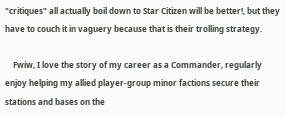"critiques" all actually boil down to Star Citizen will be better!, but they have to couch it in vaguery because that is their trolling strategy.

    Fwiw, I love the story of my career as a Commander, regularly enjoy helping my allied player-group minor factions secure their stations and bases on the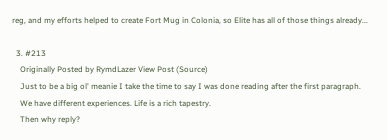reg, and my efforts helped to create Fort Mug in Colonia, so Elite has all of those things already...

  3. #213
    Originally Posted by RymdLazer View Post (Source)
    Just to be a big ol' meanie I take the time to say I was done reading after the first paragraph.
    We have different experiences. Life is a rich tapestry.
    Then why reply?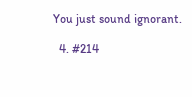You just sound ignorant.

  4. #214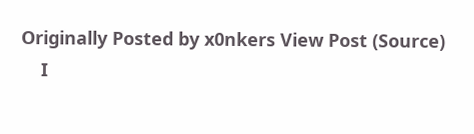Originally Posted by x0nkers View Post (Source)
    I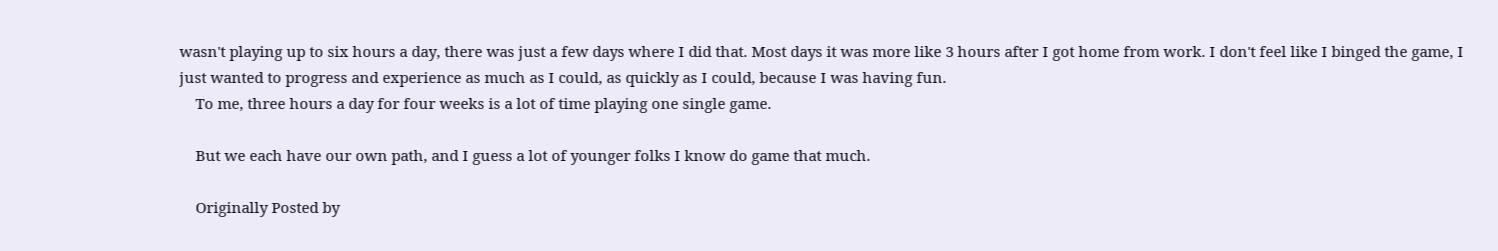wasn't playing up to six hours a day, there was just a few days where I did that. Most days it was more like 3 hours after I got home from work. I don't feel like I binged the game, I just wanted to progress and experience as much as I could, as quickly as I could, because I was having fun.
    To me, three hours a day for four weeks is a lot of time playing one single game.

    But we each have our own path, and I guess a lot of younger folks I know do game that much.

    Originally Posted by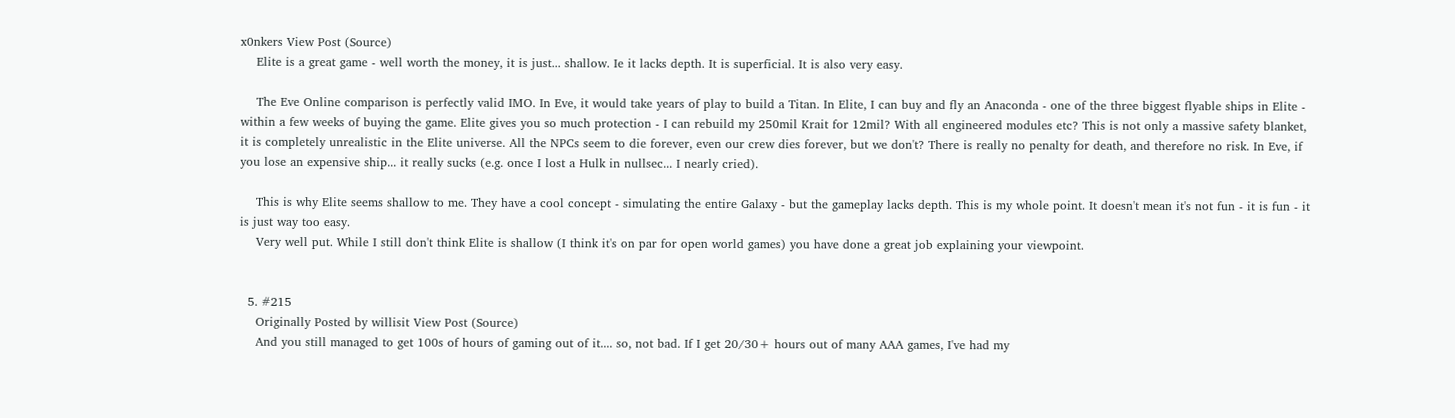x0nkers View Post (Source)
    Elite is a great game - well worth the money, it is just... shallow. Ie it lacks depth. It is superficial. It is also very easy.

    The Eve Online comparison is perfectly valid IMO. In Eve, it would take years of play to build a Titan. In Elite, I can buy and fly an Anaconda - one of the three biggest flyable ships in Elite - within a few weeks of buying the game. Elite gives you so much protection - I can rebuild my 250mil Krait for 12mil? With all engineered modules etc? This is not only a massive safety blanket, it is completely unrealistic in the Elite universe. All the NPCs seem to die forever, even our crew dies forever, but we don't? There is really no penalty for death, and therefore no risk. In Eve, if you lose an expensive ship... it really sucks (e.g. once I lost a Hulk in nullsec... I nearly cried).

    This is why Elite seems shallow to me. They have a cool concept - simulating the entire Galaxy - but the gameplay lacks depth. This is my whole point. It doesn't mean it's not fun - it is fun - it is just way too easy.
    Very well put. While I still don't think Elite is shallow (I think it's on par for open world games) you have done a great job explaining your viewpoint.


  5. #215
    Originally Posted by willisit View Post (Source)
    And you still managed to get 100s of hours of gaming out of it.... so, not bad. If I get 20/30+ hours out of many AAA games, I've had my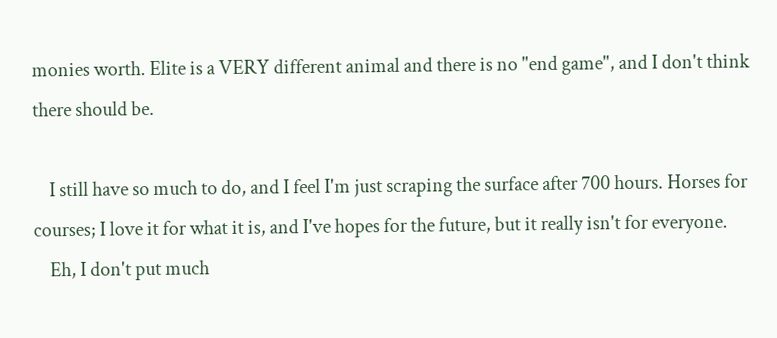monies worth. Elite is a VERY different animal and there is no "end game", and I don't think there should be.

    I still have so much to do, and I feel I'm just scraping the surface after 700 hours. Horses for courses; I love it for what it is, and I've hopes for the future, but it really isn't for everyone.
    Eh, I don't put much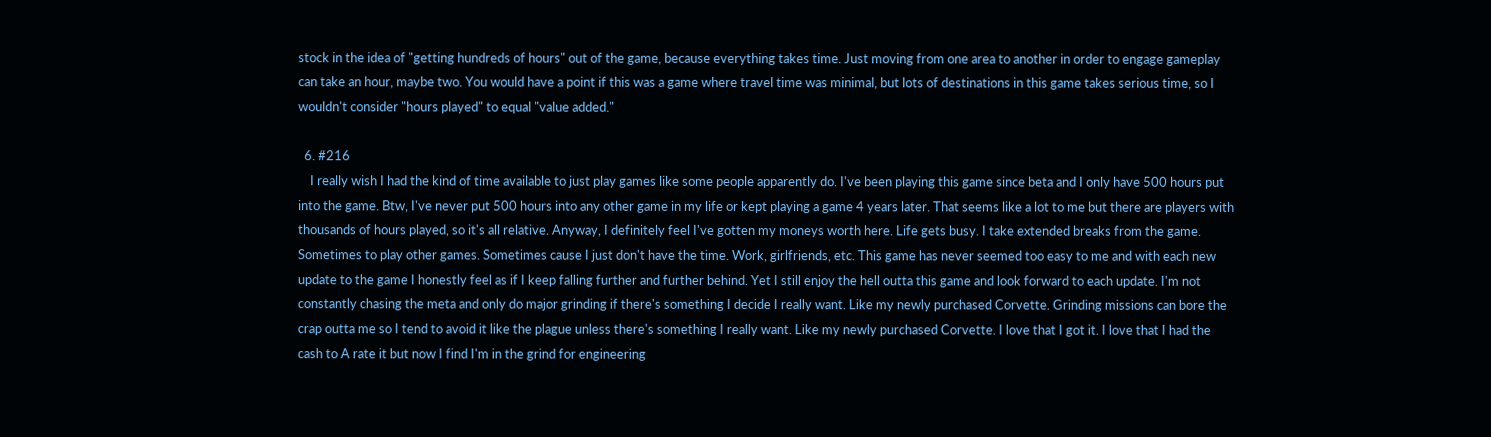stock in the idea of "getting hundreds of hours" out of the game, because everything takes time. Just moving from one area to another in order to engage gameplay can take an hour, maybe two. You would have a point if this was a game where travel time was minimal, but lots of destinations in this game takes serious time, so I wouldn't consider "hours played" to equal "value added."

  6. #216
    I really wish I had the kind of time available to just play games like some people apparently do. I've been playing this game since beta and I only have 500 hours put into the game. Btw, I've never put 500 hours into any other game in my life or kept playing a game 4 years later. That seems like a lot to me but there are players with thousands of hours played, so it's all relative. Anyway, I definitely feel I've gotten my moneys worth here. Life gets busy. I take extended breaks from the game. Sometimes to play other games. Sometimes cause I just don't have the time. Work, girlfriends, etc. This game has never seemed too easy to me and with each new update to the game I honestly feel as if I keep falling further and further behind. Yet I still enjoy the hell outta this game and look forward to each update. I'm not constantly chasing the meta and only do major grinding if there's something I decide I really want. Like my newly purchased Corvette. Grinding missions can bore the crap outta me so I tend to avoid it like the plague unless there's something I really want. Like my newly purchased Corvette. I love that I got it. I love that I had the cash to A rate it but now I find I'm in the grind for engineering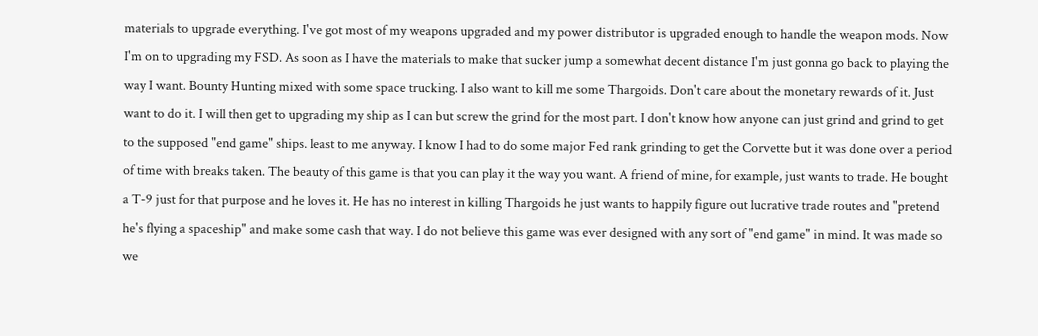materials to upgrade everything. I've got most of my weapons upgraded and my power distributor is upgraded enough to handle the weapon mods. Now I'm on to upgrading my FSD. As soon as I have the materials to make that sucker jump a somewhat decent distance I'm just gonna go back to playing the way I want. Bounty Hunting mixed with some space trucking. I also want to kill me some Thargoids. Don't care about the monetary rewards of it. Just want to do it. I will then get to upgrading my ship as I can but screw the grind for the most part. I don't know how anyone can just grind and grind to get to the supposed "end game" ships. least to me anyway. I know I had to do some major Fed rank grinding to get the Corvette but it was done over a period of time with breaks taken. The beauty of this game is that you can play it the way you want. A friend of mine, for example, just wants to trade. He bought a T-9 just for that purpose and he loves it. He has no interest in killing Thargoids he just wants to happily figure out lucrative trade routes and "pretend he's flying a spaceship" and make some cash that way. I do not believe this game was ever designed with any sort of "end game" in mind. It was made so we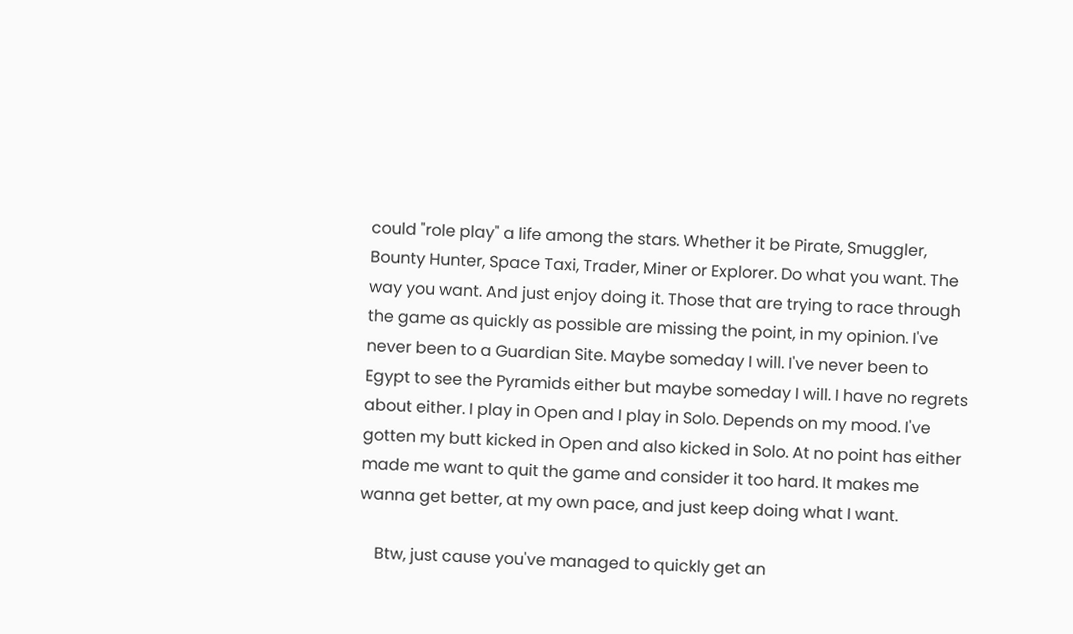could "role play" a life among the stars. Whether it be Pirate, Smuggler, Bounty Hunter, Space Taxi, Trader, Miner or Explorer. Do what you want. The way you want. And just enjoy doing it. Those that are trying to race through the game as quickly as possible are missing the point, in my opinion. I've never been to a Guardian Site. Maybe someday I will. I've never been to Egypt to see the Pyramids either but maybe someday I will. I have no regrets about either. I play in Open and I play in Solo. Depends on my mood. I've gotten my butt kicked in Open and also kicked in Solo. At no point has either made me want to quit the game and consider it too hard. It makes me wanna get better, at my own pace, and just keep doing what I want.

    Btw, just cause you've managed to quickly get an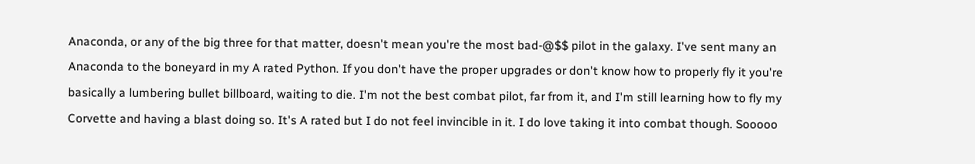Anaconda, or any of the big three for that matter, doesn't mean you're the most bad-@$$ pilot in the galaxy. I've sent many an Anaconda to the boneyard in my A rated Python. If you don't have the proper upgrades or don't know how to properly fly it you're basically a lumbering bullet billboard, waiting to die. I'm not the best combat pilot, far from it, and I'm still learning how to fly my Corvette and having a blast doing so. It's A rated but I do not feel invincible in it. I do love taking it into combat though. Sooooo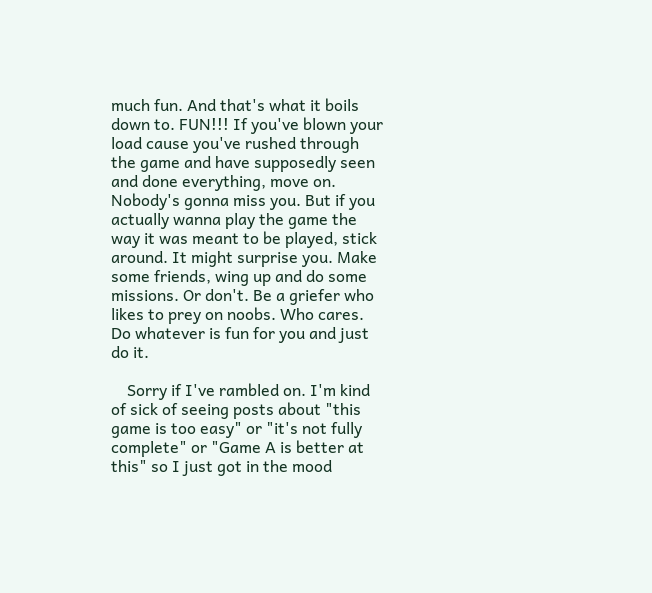much fun. And that's what it boils down to. FUN!!! If you've blown your load cause you've rushed through the game and have supposedly seen and done everything, move on. Nobody's gonna miss you. But if you actually wanna play the game the way it was meant to be played, stick around. It might surprise you. Make some friends, wing up and do some missions. Or don't. Be a griefer who likes to prey on noobs. Who cares. Do whatever is fun for you and just do it.

    Sorry if I've rambled on. I'm kind of sick of seeing posts about "this game is too easy" or "it's not fully complete" or "Game A is better at this" so I just got in the mood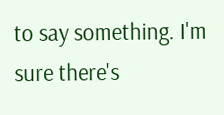to say something. I'm sure there's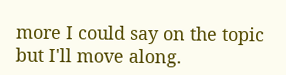more I could say on the topic but I'll move along.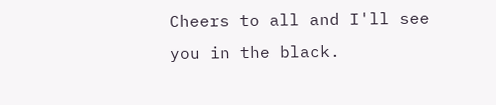Cheers to all and I'll see you in the black.